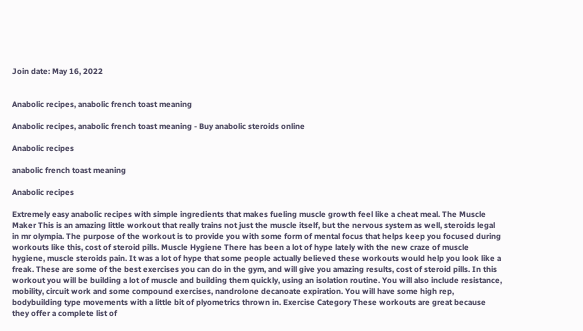Join date: May 16, 2022


Anabolic recipes, anabolic french toast meaning

Anabolic recipes, anabolic french toast meaning - Buy anabolic steroids online

Anabolic recipes

anabolic french toast meaning

Anabolic recipes

Extremely easy anabolic recipes with simple ingredients that makes fueling muscle growth feel like a cheat meal. The Muscle Maker This is an amazing little workout that really trains not just the muscle itself, but the nervous system as well, steroids legal in mr olympia. The purpose of the workout is to provide you with some form of mental focus that helps keep you focused during workouts like this, cost of steroid pills. Muscle Hygiene There has been a lot of hype lately with the new craze of muscle hygiene, muscle steroids pain. It was a lot of hype that some people actually believed these workouts would help you look like a freak. These are some of the best exercises you can do in the gym, and will give you amazing results, cost of steroid pills. In this workout you will be building a lot of muscle and building them quickly, using an isolation routine. You will also include resistance, mobility, circuit work and some compound exercises, nandrolone decanoate expiration. You will have some high rep, bodybuilding type movements with a little bit of plyometrics thrown in. Exercise Category These workouts are great because they offer a complete list of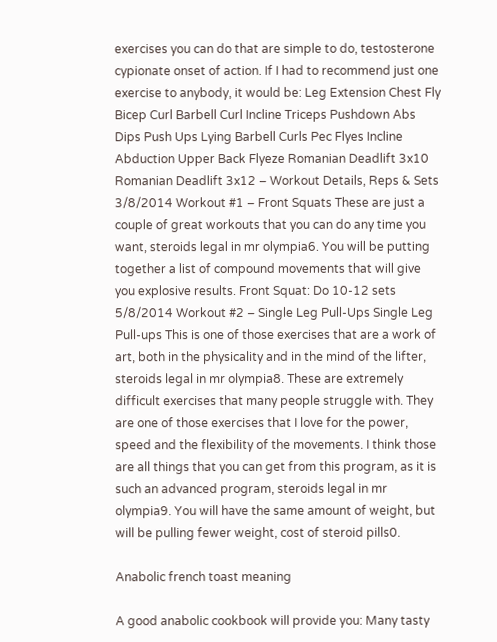exercises you can do that are simple to do, testosterone cypionate onset of action. If I had to recommend just one exercise to anybody, it would be: Leg Extension Chest Fly Bicep Curl Barbell Curl Incline Triceps Pushdown Abs Dips Push Ups Lying Barbell Curls Pec Flyes Incline Abduction Upper Back Flyeze Romanian Deadlift 3x10 Romanian Deadlift 3x12 – Workout Details, Reps & Sets 3/8/2014 Workout #1 – Front Squats These are just a couple of great workouts that you can do any time you want, steroids legal in mr olympia6. You will be putting together a list of compound movements that will give you explosive results. Front Squat: Do 10-12 sets 5/8/2014 Workout #2 – Single Leg Pull-Ups Single Leg Pull-ups This is one of those exercises that are a work of art, both in the physicality and in the mind of the lifter, steroids legal in mr olympia8. These are extremely difficult exercises that many people struggle with. They are one of those exercises that I love for the power, speed and the flexibility of the movements. I think those are all things that you can get from this program, as it is such an advanced program, steroids legal in mr olympia9. You will have the same amount of weight, but will be pulling fewer weight, cost of steroid pills0.

Anabolic french toast meaning

A good anabolic cookbook will provide you: Many tasty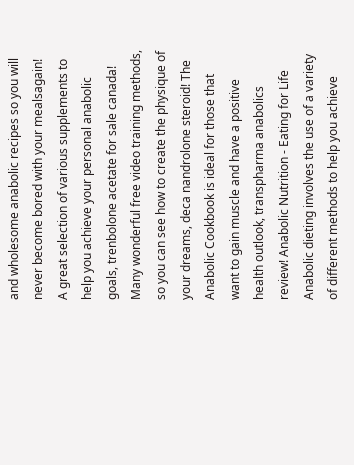and wholesome anabolic recipes so you will never become bored with your mealsagain! A great selection of various supplements to help you achieve your personal anabolic goals, trenbolone acetate for sale canada! Many wonderful free video training methods, so you can see how to create the physique of your dreams, deca nandrolone steroid! The Anabolic Cookbook is ideal for those that want to gain muscle and have a positive health outlook, transpharma anabolics review! Anabolic Nutrition - Eating for Life Anabolic dieting involves the use of a variety of different methods to help you achieve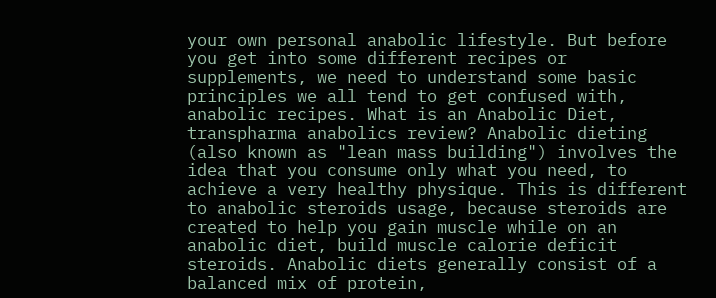your own personal anabolic lifestyle. But before you get into some different recipes or supplements, we need to understand some basic principles we all tend to get confused with, anabolic recipes. What is an Anabolic Diet, transpharma anabolics review? Anabolic dieting (also known as "lean mass building") involves the idea that you consume only what you need, to achieve a very healthy physique. This is different to anabolic steroids usage, because steroids are created to help you gain muscle while on an anabolic diet, build muscle calorie deficit steroids. Anabolic diets generally consist of a balanced mix of protein,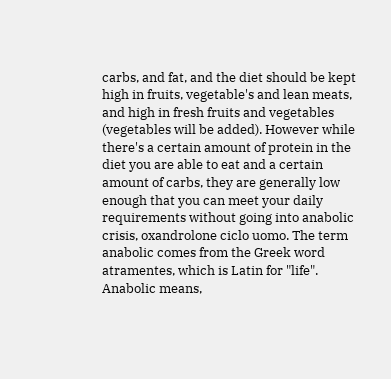carbs, and fat, and the diet should be kept high in fruits, vegetable's and lean meats, and high in fresh fruits and vegetables (vegetables will be added). However while there's a certain amount of protein in the diet you are able to eat and a certain amount of carbs, they are generally low enough that you can meet your daily requirements without going into anabolic crisis, oxandrolone ciclo uomo. The term anabolic comes from the Greek word atramentes, which is Latin for "life". Anabolic means,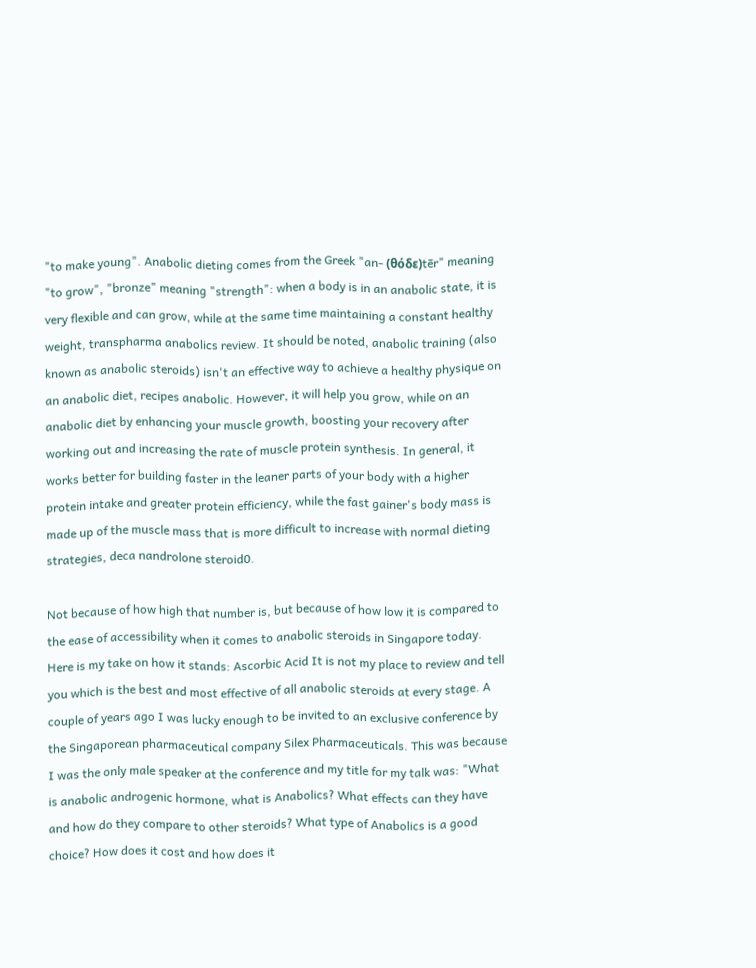"to make young". Anabolic dieting comes from the Greek "an- (θόδε)tēr" meaning "to grow", "bronze" meaning "strength": when a body is in an anabolic state, it is very flexible and can grow, while at the same time maintaining a constant healthy weight, transpharma anabolics review. It should be noted, anabolic training (also known as anabolic steroids) isn't an effective way to achieve a healthy physique on an anabolic diet, recipes anabolic. However, it will help you grow, while on an anabolic diet by enhancing your muscle growth, boosting your recovery after working out and increasing the rate of muscle protein synthesis. In general, it works better for building faster in the leaner parts of your body with a higher protein intake and greater protein efficiency, while the fast gainer's body mass is made up of the muscle mass that is more difficult to increase with normal dieting strategies, deca nandrolone steroid0.

Not because of how high that number is, but because of how low it is compared to the ease of accessibility when it comes to anabolic steroids in Singapore today. Here is my take on how it stands: Ascorbic Acid It is not my place to review and tell you which is the best and most effective of all anabolic steroids at every stage. A couple of years ago I was lucky enough to be invited to an exclusive conference by the Singaporean pharmaceutical company Silex Pharmaceuticals. This was because I was the only male speaker at the conference and my title for my talk was: "What is anabolic androgenic hormone, what is Anabolics? What effects can they have and how do they compare to other steroids? What type of Anabolics is a good choice? How does it cost and how does it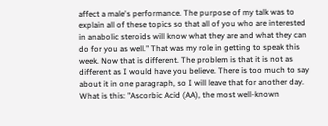affect a male's performance. The purpose of my talk was to explain all of these topics so that all of you who are interested in anabolic steroids will know what they are and what they can do for you as well." That was my role in getting to speak this week. Now that is different. The problem is that it is not as different as I would have you believe. There is too much to say about it in one paragraph, so I will leave that for another day. What is this: "Ascorbic Acid (AA), the most well-known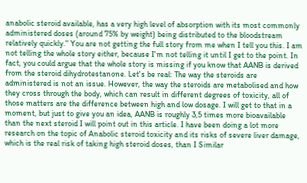anabolic steroid available, has a very high level of absorption with its most commonly administered doses (around 75% by weight) being distributed to the bloodstream relatively quickly." You are not getting the full story from me when I tell you this. I am not telling the whole story either, because I'm not telling it until I get to the point. In fact, you could argue that the whole story is missing if you know that AANB is derived from the steroid dihydrotestanone. Let's be real: The way the steroids are administered is not an issue. However, the way the steroids are metabolised and how they cross through the body, which can result in different degrees of toxicity, all of those matters are the difference between high and low dosage. I will get to that in a moment, but just to give you an idea, AANB is roughly 3,5 times more bioavailable than the next steroid I will point out in this article. I have been doing a lot more research on the topic of Anabolic steroid toxicity and its risks of severe liver damage, which is the real risk of taking high steroid doses, than I Similar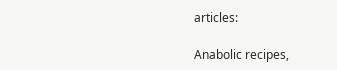articles:

Anabolic recipes,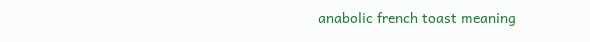anabolic french toast meaning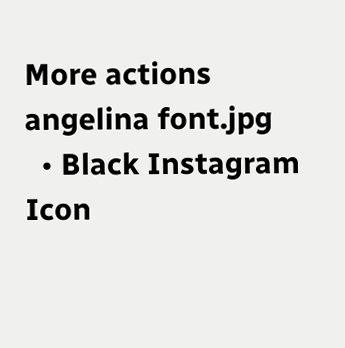More actions
angelina font.jpg
  • Black Instagram Icon